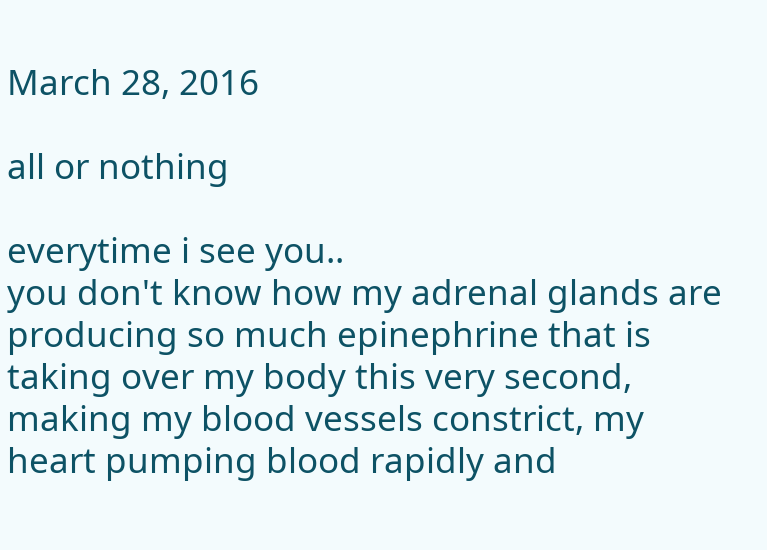March 28, 2016

all or nothing

everytime i see you..
you don't know how my adrenal glands are producing so much epinephrine that is taking over my body this very second, making my blood vessels constrict, my heart pumping blood rapidly and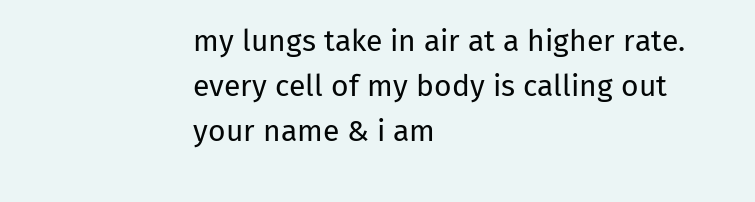my lungs take in air at a higher rate. every cell of my body is calling out your name & i am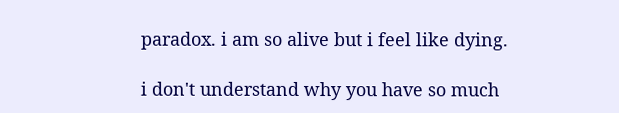paradox. i am so alive but i feel like dying.

i don't understand why you have so much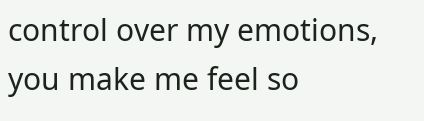control over my emotions, you make me feel so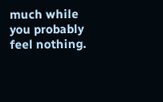much while you probably feel nothing.